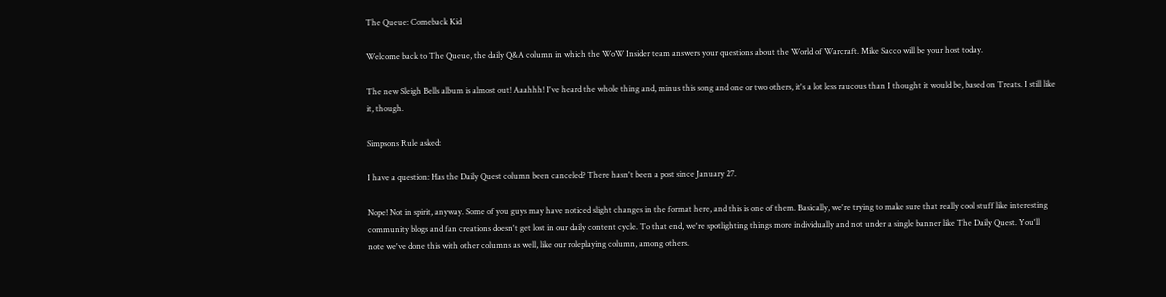The Queue: Comeback Kid

Welcome back to The Queue, the daily Q&A column in which the WoW Insider team answers your questions about the World of Warcraft. Mike Sacco will be your host today.

The new Sleigh Bells album is almost out! Aaahhh! I've heard the whole thing and, minus this song and one or two others, it's a lot less raucous than I thought it would be, based on Treats. I still like it, though.

Simpsons Rule asked:

I have a question: Has the Daily Quest column been canceled? There hasn't been a post since January 27.

Nope! Not in spirit, anyway. Some of you guys may have noticed slight changes in the format here, and this is one of them. Basically, we're trying to make sure that really cool stuff like interesting community blogs and fan creations doesn't get lost in our daily content cycle. To that end, we're spotlighting things more individually and not under a single banner like The Daily Quest. You'll note we've done this with other columns as well, like our roleplaying column, among others.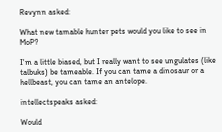Revynn asked:

What new tamable hunter pets would you like to see in MoP?

I'm a little biased, but I really want to see ungulates (like talbuks) be tameable. If you can tame a dinosaur or a hellbeast, you can tame an antelope.

intellectspeaks asked:

Would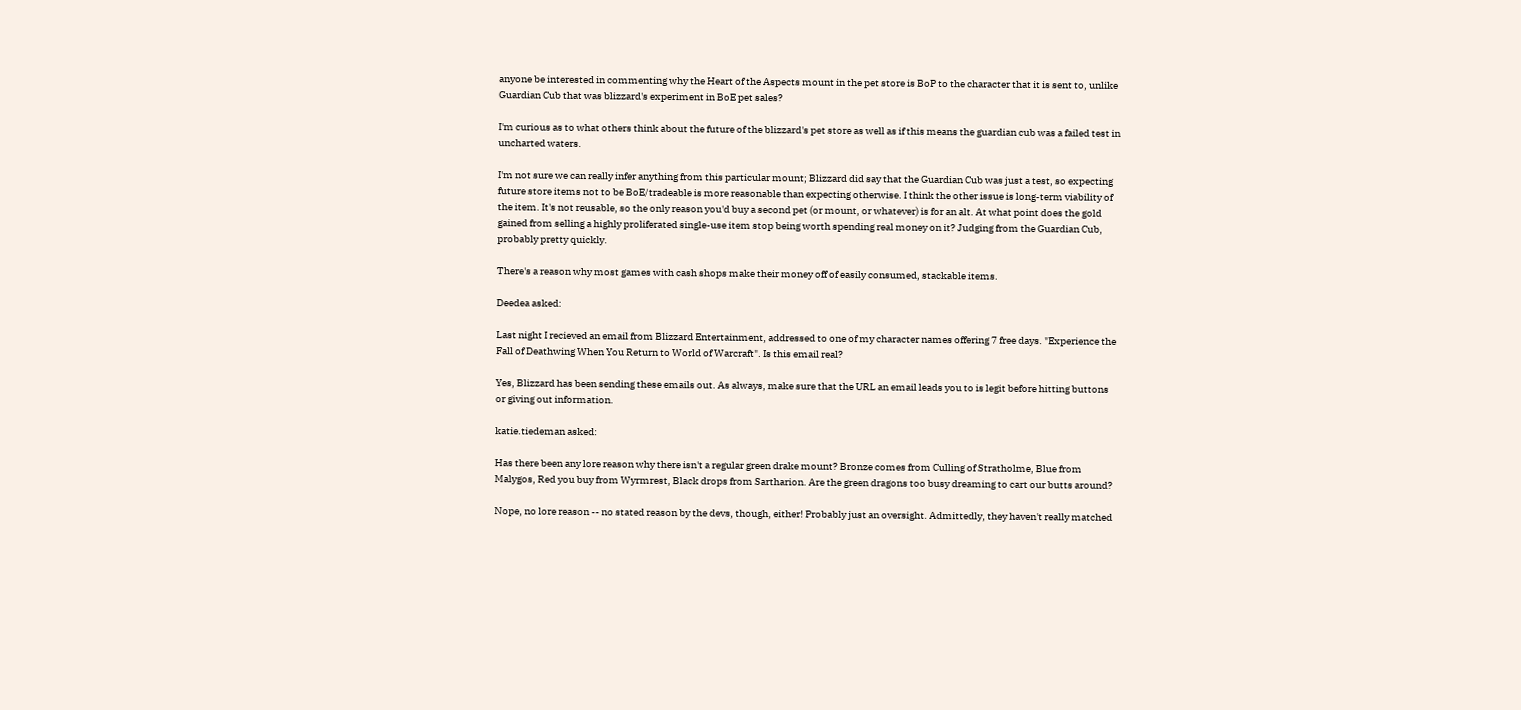anyone be interested in commenting why the Heart of the Aspects mount in the pet store is BoP to the character that it is sent to, unlike Guardian Cub that was blizzard's experiment in BoE pet sales?

I'm curious as to what others think about the future of the blizzard's pet store as well as if this means the guardian cub was a failed test in uncharted waters.

I'm not sure we can really infer anything from this particular mount; Blizzard did say that the Guardian Cub was just a test, so expecting future store items not to be BoE/tradeable is more reasonable than expecting otherwise. I think the other issue is long-term viability of the item. It's not reusable, so the only reason you'd buy a second pet (or mount, or whatever) is for an alt. At what point does the gold gained from selling a highly proliferated single-use item stop being worth spending real money on it? Judging from the Guardian Cub, probably pretty quickly.

There's a reason why most games with cash shops make their money off of easily consumed, stackable items.

Deedea asked:

Last night I recieved an email from Blizzard Entertainment, addressed to one of my character names offering 7 free days. "Experience the Fall of Deathwing When You Return to World of Warcraft". Is this email real?

Yes, Blizzard has been sending these emails out. As always, make sure that the URL an email leads you to is legit before hitting buttons or giving out information.

katie.tiedeman asked:

Has there been any lore reason why there isn't a regular green drake mount? Bronze comes from Culling of Stratholme, Blue from Malygos, Red you buy from Wyrmrest, Black drops from Sartharion. Are the green dragons too busy dreaming to cart our butts around?

Nope, no lore reason -- no stated reason by the devs, though, either! Probably just an oversight. Admittedly, they haven't really matched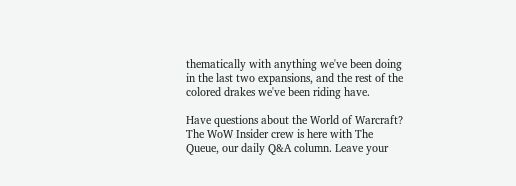thematically with anything we've been doing in the last two expansions, and the rest of the colored drakes we've been riding have.

Have questions about the World of Warcraft? The WoW Insider crew is here with The Queue, our daily Q&A column. Leave your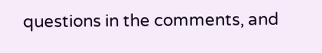questions in the comments, and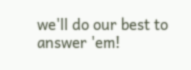we'll do our best to answer 'em!